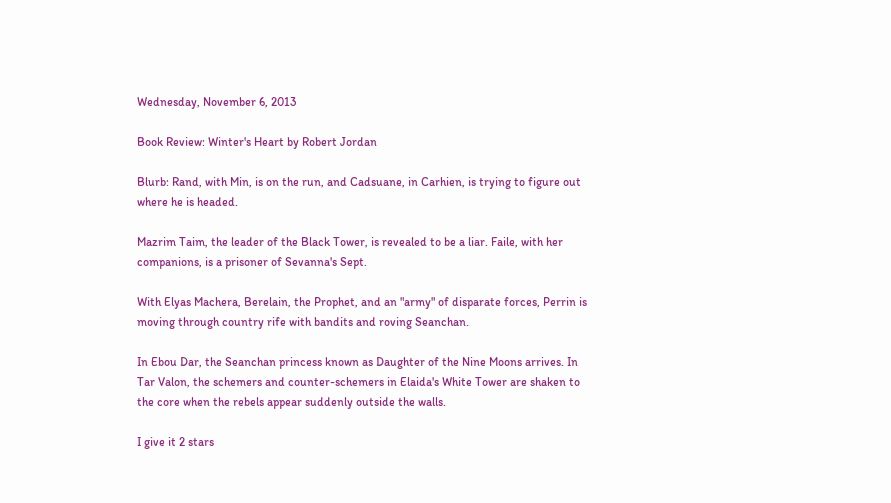Wednesday, November 6, 2013

Book Review: Winter's Heart by Robert Jordan

Blurb: Rand, with Min, is on the run, and Cadsuane, in Carhien, is trying to figure out where he is headed.

Mazrim Taim, the leader of the Black Tower, is revealed to be a liar. Faile, with her companions, is a prisoner of Sevanna's Sept.

With Elyas Machera, Berelain, the Prophet, and an "army" of disparate forces, Perrin is moving through country rife with bandits and roving Seanchan.

In Ebou Dar, the Seanchan princess known as Daughter of the Nine Moons arrives. In Tar Valon, the schemers and counter-schemers in Elaida's White Tower are shaken to the core when the rebels appear suddenly outside the walls.

I give it 2 stars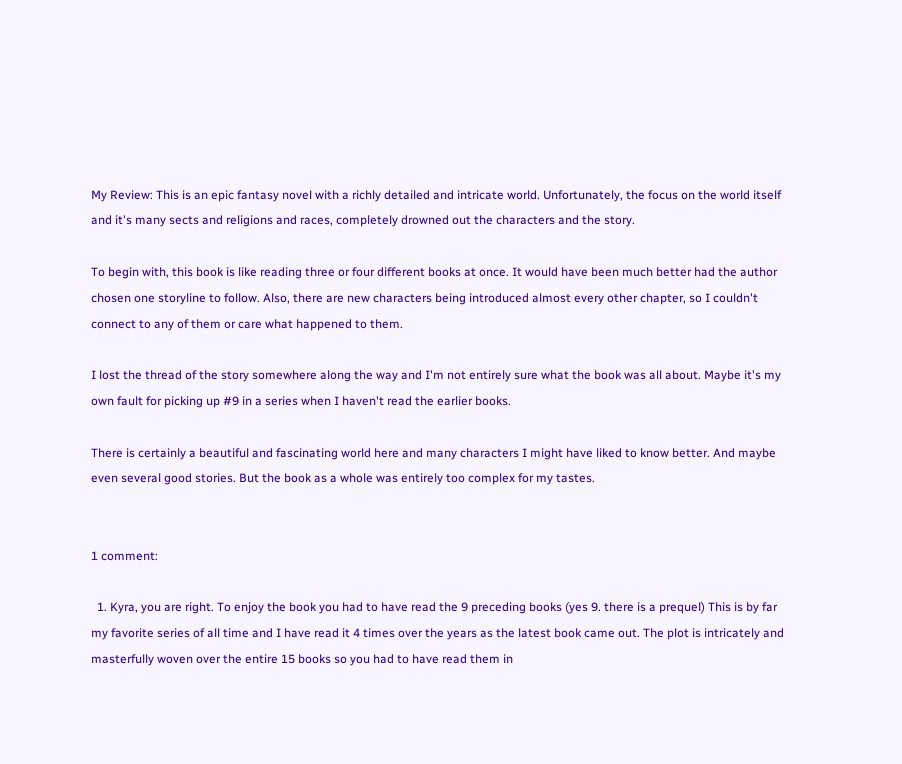My Review: This is an epic fantasy novel with a richly detailed and intricate world. Unfortunately, the focus on the world itself and it's many sects and religions and races, completely drowned out the characters and the story.

To begin with, this book is like reading three or four different books at once. It would have been much better had the author chosen one storyline to follow. Also, there are new characters being introduced almost every other chapter, so I couldn't connect to any of them or care what happened to them.

I lost the thread of the story somewhere along the way and I'm not entirely sure what the book was all about. Maybe it's my own fault for picking up #9 in a series when I haven't read the earlier books.

There is certainly a beautiful and fascinating world here and many characters I might have liked to know better. And maybe even several good stories. But the book as a whole was entirely too complex for my tastes.


1 comment:

  1. Kyra, you are right. To enjoy the book you had to have read the 9 preceding books (yes 9. there is a prequel) This is by far my favorite series of all time and I have read it 4 times over the years as the latest book came out. The plot is intricately and masterfully woven over the entire 15 books so you had to have read them in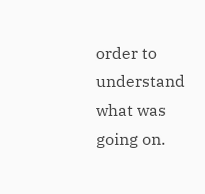order to understand what was going on.